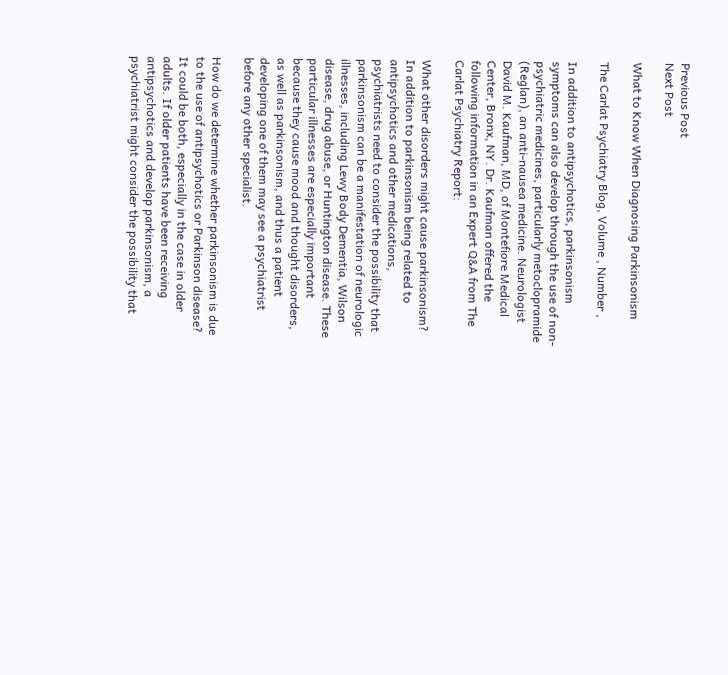Previous Post
Next Post

What to Know When Diagnosing Parkinsonism

The Carlat Psychiatry Blog, Volume , Number ,

In addition to antipsychotics, parkinsonism symptoms can also develop through the use of non-psychiatric medicines, particularly metoclopramide (Reglan), an anti-nausea medicine. Neurologist David M. Kaufman, MD, of Montefiore Medical Center, Bronx, NY. Dr. Kaufman offered the following information in an Expert Q&A from The Carlat Psychiatry Report:

What other disorders might cause parkinsonism?
In addition to parkinsonism being related to antipsychotics and other medications, psychiatrists need to consider the possibility that parkinsonism can be a manifestation of neurologic illnesses, including Lewy Body Dementia, Wilson disease, drug abuse, or Huntington disease. These particular illnesses are especially important because they cause mood and thought disorders, as well as parkinsonism, and thus a patient developing one of them may see a psychiatrist before any other specialist.

How do we determine whether parkinsonism is due to the use of antipsychotics or Parkinson disease?
It could be both, especially in the case in older adults. If older patients have been receiving antipsychotics and develop parkinsonism, a psychiatrist might consider the possibility that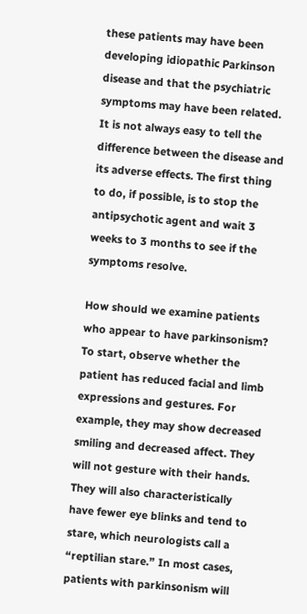these patients may have been developing idiopathic Parkinson disease and that the psychiatric symptoms may have been related. It is not always easy to tell the difference between the disease and its adverse effects. The first thing to do, if possible, is to stop the antipsychotic agent and wait 3 weeks to 3 months to see if the symptoms resolve.

How should we examine patients who appear to have parkinsonism?
To start, observe whether the patient has reduced facial and limb expressions and gestures. For example, they may show decreased smiling and decreased affect. They will not gesture with their hands. They will also characteristically have fewer eye blinks and tend to stare, which neurologists call a “reptilian stare.” In most cases, patients with parkinsonism will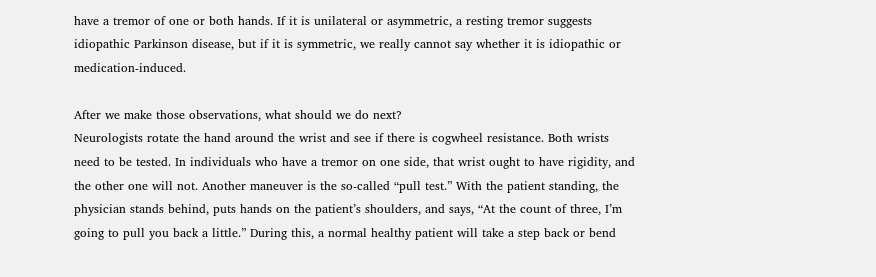have a tremor of one or both hands. If it is unilateral or asymmetric, a resting tremor suggests idiopathic Parkinson disease, but if it is symmetric, we really cannot say whether it is idiopathic or medication-induced.

After we make those observations, what should we do next?
Neurologists rotate the hand around the wrist and see if there is cogwheel resistance. Both wrists need to be tested. In individuals who have a tremor on one side, that wrist ought to have rigidity, and the other one will not. Another maneuver is the so-called “pull test.” With the patient standing, the physician stands behind, puts hands on the patient’s shoulders, and says, “At the count of three, I’m going to pull you back a little.” During this, a normal healthy patient will take a step back or bend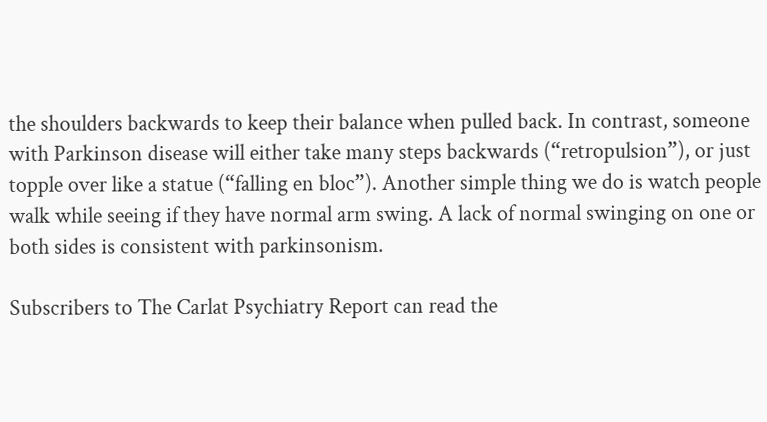the shoulders backwards to keep their balance when pulled back. In contrast, someone with Parkinson disease will either take many steps backwards (“retropulsion”), or just topple over like a statue (“falling en bloc”). Another simple thing we do is watch people walk while seeing if they have normal arm swing. A lack of normal swinging on one or both sides is consistent with parkinsonism.

Subscribers to The Carlat Psychiatry Report can read the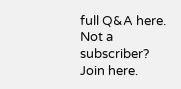full Q&A here. Not a subscriber? Join here.